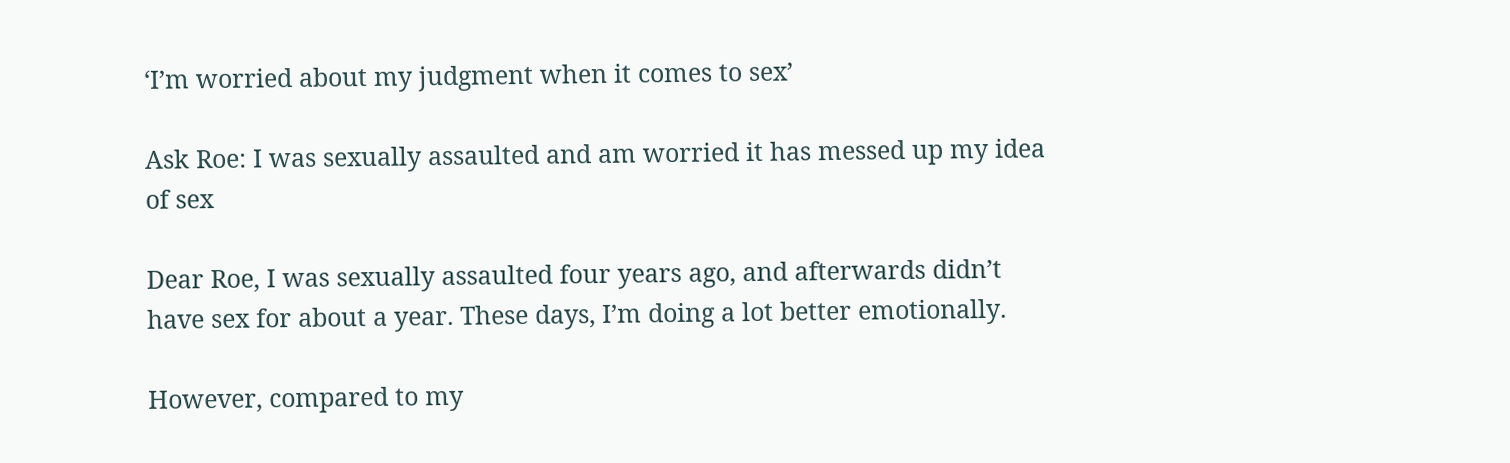‘I’m worried about my judgment when it comes to sex’

Ask Roe: I was sexually assaulted and am worried it has messed up my idea of sex

Dear Roe, I was sexually assaulted four years ago, and afterwards didn’t have sex for about a year. These days, I’m doing a lot better emotionally.

However, compared to my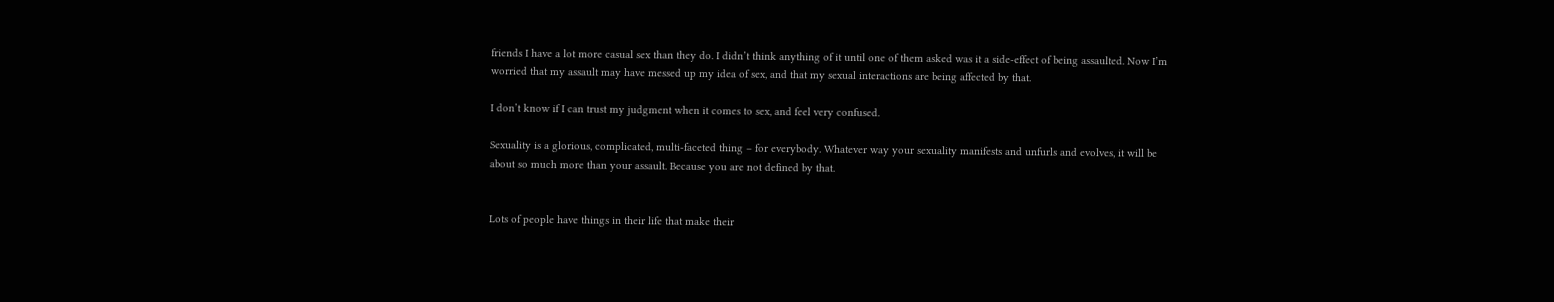friends I have a lot more casual sex than they do. I didn’t think anything of it until one of them asked was it a side-effect of being assaulted. Now I’m worried that my assault may have messed up my idea of sex, and that my sexual interactions are being affected by that.

I don’t know if I can trust my judgment when it comes to sex, and feel very confused.

Sexuality is a glorious, complicated, multi-faceted thing – for everybody. Whatever way your sexuality manifests and unfurls and evolves, it will be about so much more than your assault. Because you are not defined by that.


Lots of people have things in their life that make their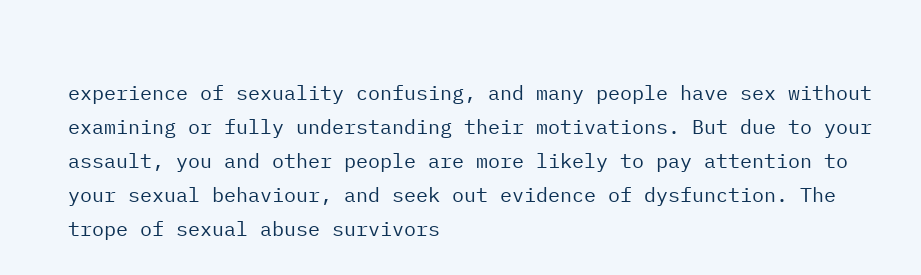experience of sexuality confusing, and many people have sex without examining or fully understanding their motivations. But due to your assault, you and other people are more likely to pay attention to your sexual behaviour, and seek out evidence of dysfunction. The trope of sexual abuse survivors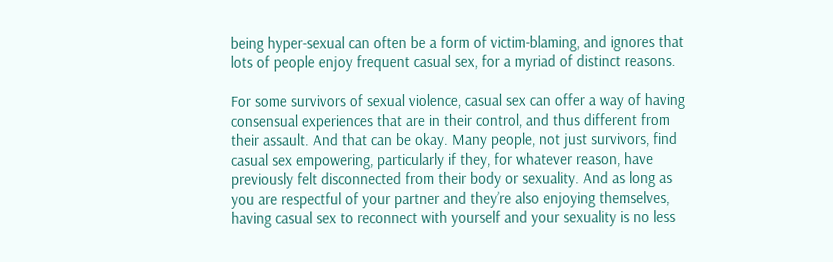being hyper-sexual can often be a form of victim-blaming, and ignores that lots of people enjoy frequent casual sex, for a myriad of distinct reasons.

For some survivors of sexual violence, casual sex can offer a way of having consensual experiences that are in their control, and thus different from their assault. And that can be okay. Many people, not just survivors, find casual sex empowering, particularly if they, for whatever reason, have previously felt disconnected from their body or sexuality. And as long as you are respectful of your partner and they’re also enjoying themselves, having casual sex to reconnect with yourself and your sexuality is no less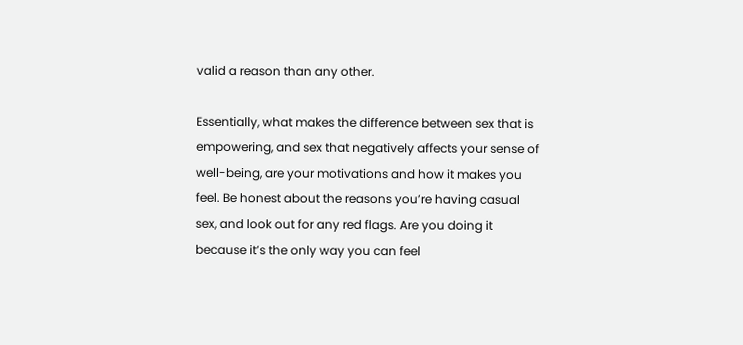valid a reason than any other.

Essentially, what makes the difference between sex that is empowering, and sex that negatively affects your sense of well-being, are your motivations and how it makes you feel. Be honest about the reasons you’re having casual sex, and look out for any red flags. Are you doing it because it’s the only way you can feel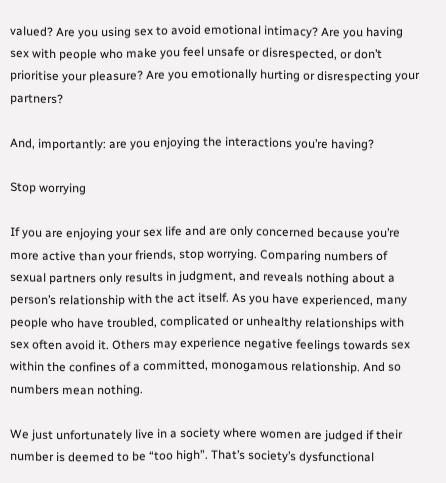valued? Are you using sex to avoid emotional intimacy? Are you having sex with people who make you feel unsafe or disrespected, or don’t prioritise your pleasure? Are you emotionally hurting or disrespecting your partners?

And, importantly: are you enjoying the interactions you’re having?

Stop worrying

If you are enjoying your sex life and are only concerned because you’re more active than your friends, stop worrying. Comparing numbers of sexual partners only results in judgment, and reveals nothing about a person’s relationship with the act itself. As you have experienced, many people who have troubled, complicated or unhealthy relationships with sex often avoid it. Others may experience negative feelings towards sex within the confines of a committed, monogamous relationship. And so numbers mean nothing.

We just unfortunately live in a society where women are judged if their number is deemed to be “too high”. That’s society’s dysfunctional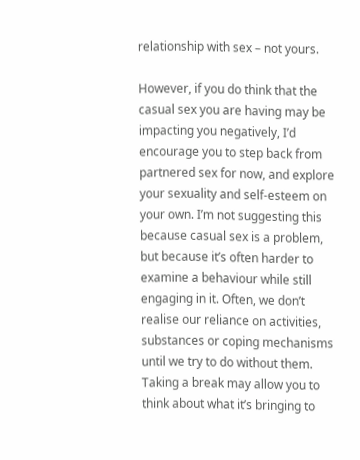relationship with sex – not yours.

However, if you do think that the casual sex you are having may be impacting you negatively, I’d encourage you to step back from partnered sex for now, and explore your sexuality and self-esteem on your own. I’m not suggesting this because casual sex is a problem, but because it’s often harder to examine a behaviour while still engaging in it. Often, we don’t realise our reliance on activities, substances or coping mechanisms until we try to do without them. Taking a break may allow you to think about what it’s bringing to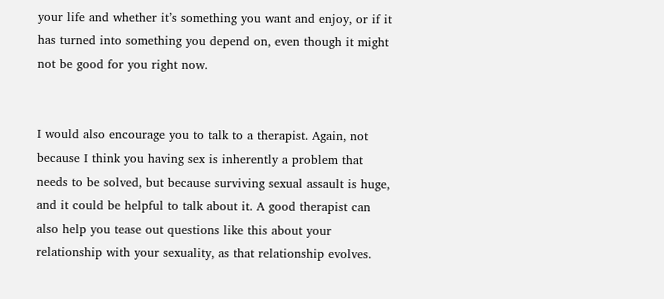your life and whether it’s something you want and enjoy, or if it has turned into something you depend on, even though it might not be good for you right now.


I would also encourage you to talk to a therapist. Again, not because I think you having sex is inherently a problem that needs to be solved, but because surviving sexual assault is huge, and it could be helpful to talk about it. A good therapist can also help you tease out questions like this about your relationship with your sexuality, as that relationship evolves.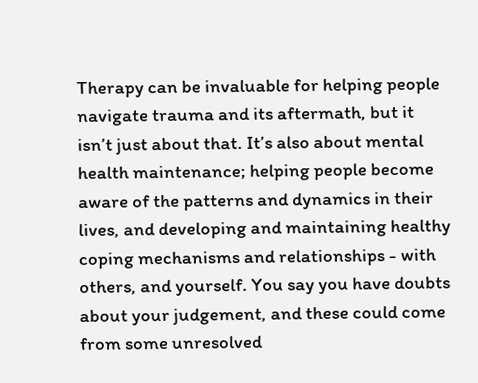Therapy can be invaluable for helping people navigate trauma and its aftermath, but it isn’t just about that. It’s also about mental health maintenance; helping people become aware of the patterns and dynamics in their lives, and developing and maintaining healthy coping mechanisms and relationships - with others, and yourself. You say you have doubts about your judgement, and these could come from some unresolved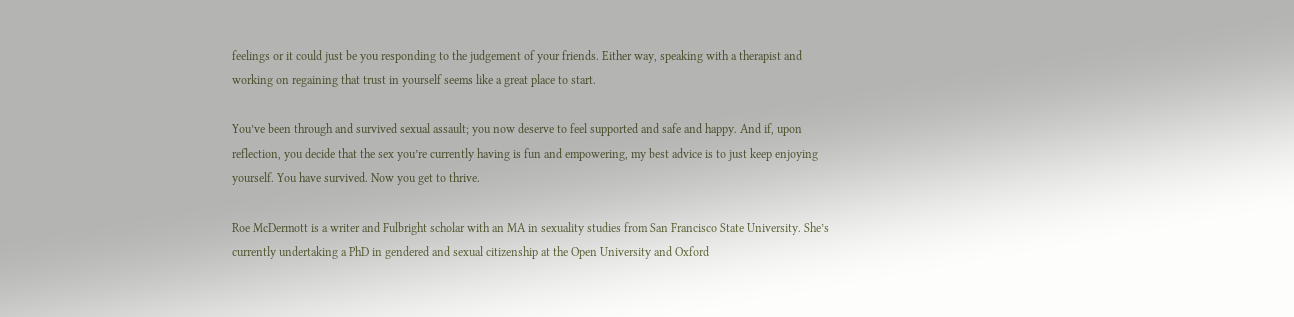feelings or it could just be you responding to the judgement of your friends. Either way, speaking with a therapist and working on regaining that trust in yourself seems like a great place to start.

You’ve been through and survived sexual assault; you now deserve to feel supported and safe and happy. And if, upon reflection, you decide that the sex you’re currently having is fun and empowering, my best advice is to just keep enjoying yourself. You have survived. Now you get to thrive.

Roe McDermott is a writer and Fulbright scholar with an MA in sexuality studies from San Francisco State University. She’s currently undertaking a PhD in gendered and sexual citizenship at the Open University and Oxford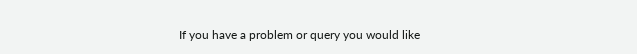If you have a problem or query you would like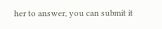her to answer, you can submit it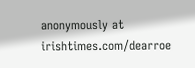anonymously at irishtimes.com/dearroe